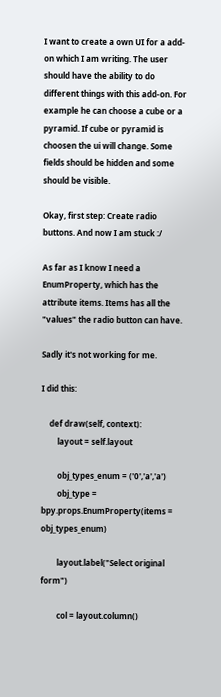I want to create a own UI for a add-on which I am writing. The user should have the ability to do different things with this add-on. For example he can choose a cube or a pyramid. If cube or pyramid is choosen the ui will change. Some fields should be hidden and some should be visible.

Okay, first step: Create radio buttons. And now I am stuck :/

As far as I know I need a EnumProperty, which has the attribute items. Items has all the "values" the radio button can have.

Sadly it's not working for me.

I did this:

    def draw(self, context):
        layout = self.layout

        obj_types_enum = ('0','a','a')
        obj_type = bpy.props.EnumProperty(items = obj_types_enum)

        layout.label("Select original form")

        col = layout.column()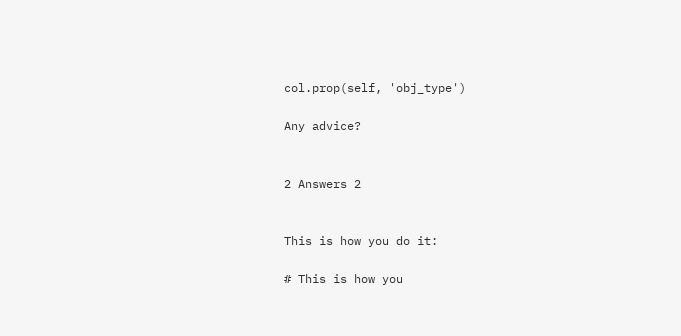col.prop(self, 'obj_type')

Any advice?


2 Answers 2


This is how you do it:

# This is how you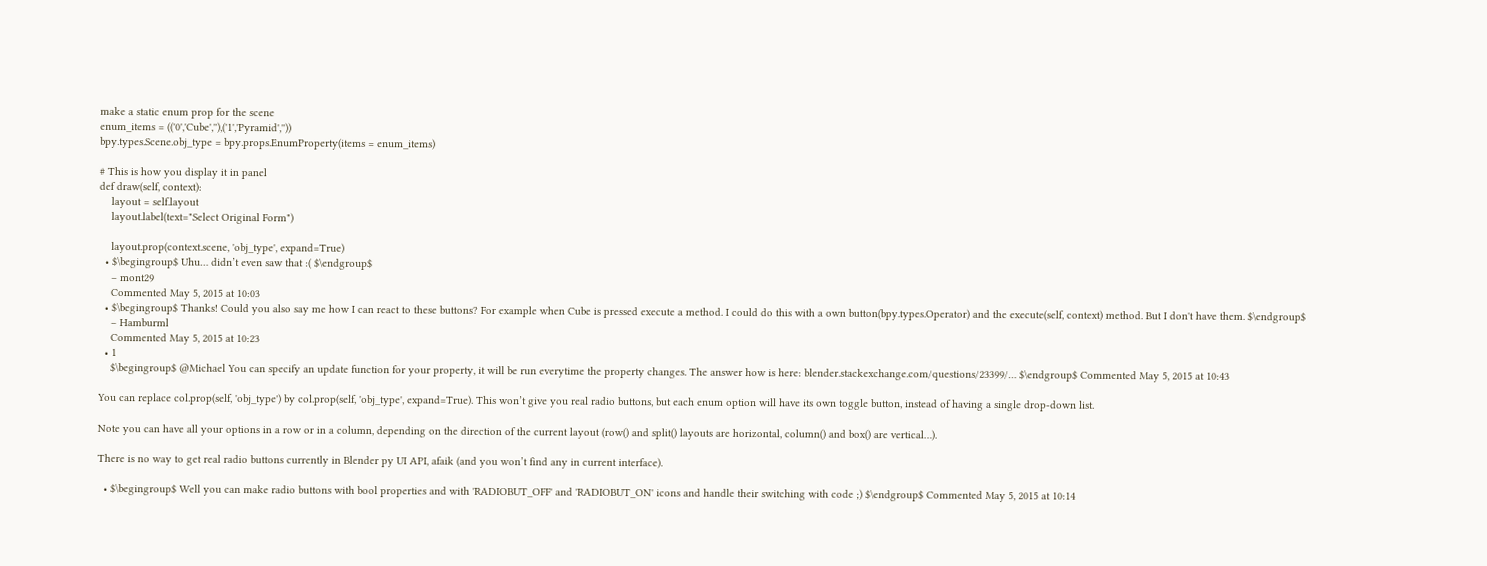make a static enum prop for the scene
enum_items = (('0','Cube',''),('1','Pyramid',''))
bpy.types.Scene.obj_type = bpy.props.EnumProperty(items = enum_items)

# This is how you display it in panel
def draw(self, context):
    layout = self.layout
    layout.label(text="Select Original Form")

    layout.prop(context.scene, 'obj_type', expand=True)
  • $\begingroup$ Uhu… didn’t even saw that :( $\endgroup$
    – mont29
    Commented May 5, 2015 at 10:03
  • $\begingroup$ Thanks! Could you also say me how I can react to these buttons? For example when Cube is pressed execute a method. I could do this with a own button(bpy.types.Operator) and the execute(self, context) method. But I don't have them. $\endgroup$
    – Hamburml
    Commented May 5, 2015 at 10:23
  • 1
    $\begingroup$ @Michael You can specify an update function for your property, it will be run everytime the property changes. The answer how is here: blender.stackexchange.com/questions/23399/… $\endgroup$ Commented May 5, 2015 at 10:43

You can replace col.prop(self, 'obj_type') by col.prop(self, 'obj_type', expand=True). This won’t give you real radio buttons, but each enum option will have its own toggle button, instead of having a single drop-down list.

Note you can have all your options in a row or in a column, depending on the direction of the current layout (row() and split() layouts are horizontal, column() and box() are vertical…).

There is no way to get real radio buttons currently in Blender py UI API, afaik (and you won’t find any in current interface).

  • $\begingroup$ Well you can make radio buttons with bool properties and with 'RADIOBUT_OFF' and 'RADIOBUT_ON' icons and handle their switching with code ;) $\endgroup$ Commented May 5, 2015 at 10:14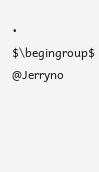• $\begingroup$ @Jerryno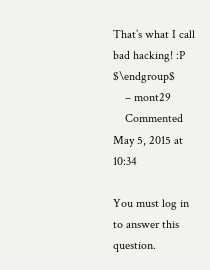That’s what I call bad hacking! :P $\endgroup$
    – mont29
    Commented May 5, 2015 at 10:34

You must log in to answer this question.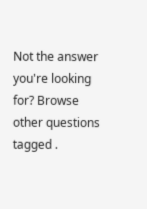Not the answer you're looking for? Browse other questions tagged .